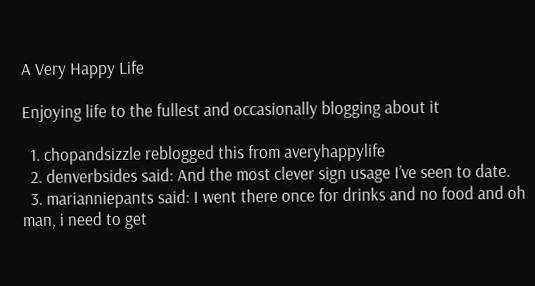A Very Happy Life

Enjoying life to the fullest and occasionally blogging about it

  1. chopandsizzle reblogged this from averyhappylife
  2. denverbsides said: And the most clever sign usage I’ve seen to date.
  3. marianniepants said: I went there once for drinks and no food and oh man, i need to get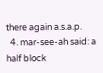there again a.s.a.p.
  4. mar-see-ah said: a half block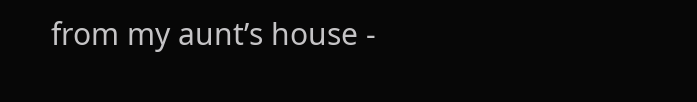from my aunt’s house -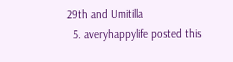29th and Umitilla
  5. averyhappylife posted this